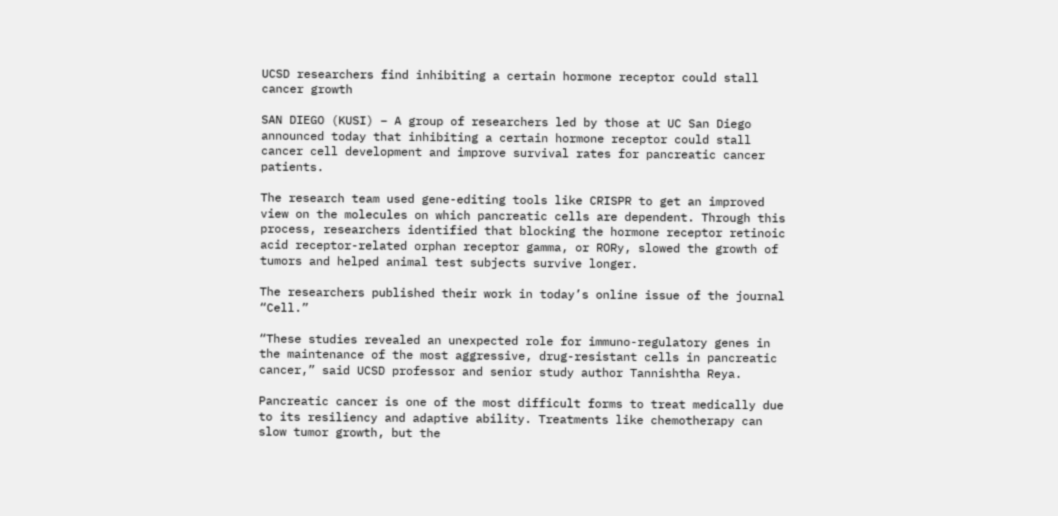UCSD researchers find inhibiting a certain hormone receptor could stall cancer growth

SAN DIEGO (KUSI) – A group of researchers led by those at UC San Diego announced today that inhibiting a certain hormone receptor could stall cancer cell development and improve survival rates for pancreatic cancer patients.

The research team used gene-editing tools like CRISPR to get an improved view on the molecules on which pancreatic cells are dependent. Through this process, researchers identified that blocking the hormone receptor retinoic acid receptor-related orphan receptor gamma, or RORy, slowed the growth of tumors and helped animal test subjects survive longer.

The researchers published their work in today’s online issue of the journal “Cell.”

“These studies revealed an unexpected role for immuno-regulatory genes in the maintenance of the most aggressive, drug-resistant cells in pancreatic cancer,” said UCSD professor and senior study author Tannishtha Reya.

Pancreatic cancer is one of the most difficult forms to treat medically due to its resiliency and adaptive ability. Treatments like chemotherapy can slow tumor growth, but the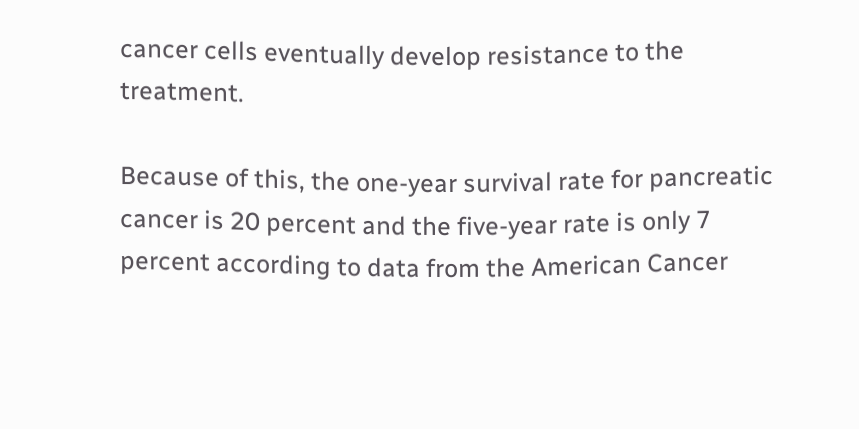cancer cells eventually develop resistance to the treatment.

Because of this, the one-year survival rate for pancreatic cancer is 20 percent and the five-year rate is only 7 percent according to data from the American Cancer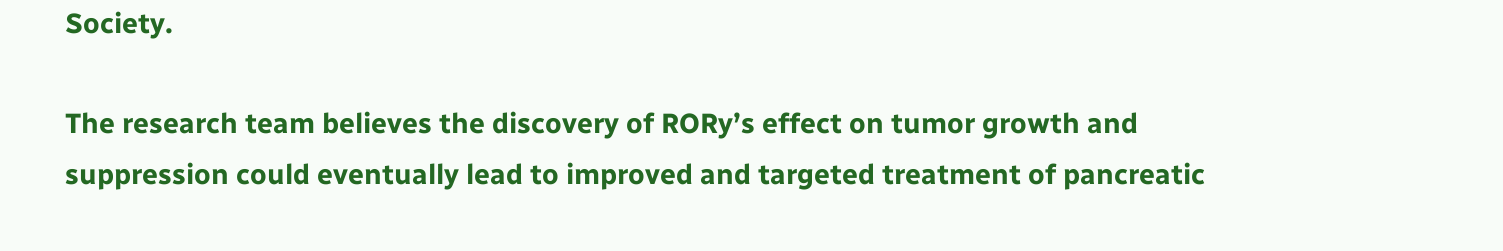Society.

The research team believes the discovery of RORy’s effect on tumor growth and suppression could eventually lead to improved and targeted treatment of pancreatic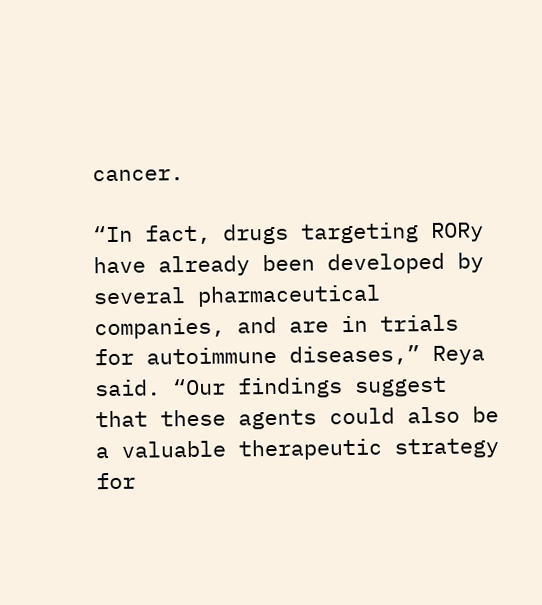cancer.

“In fact, drugs targeting RORy have already been developed by several pharmaceutical companies, and are in trials for autoimmune diseases,” Reya said. “Our findings suggest that these agents could also be a valuable therapeutic strategy for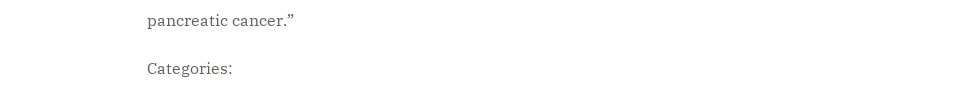pancreatic cancer.”

Categories: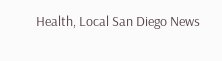Health, Local San Diego News